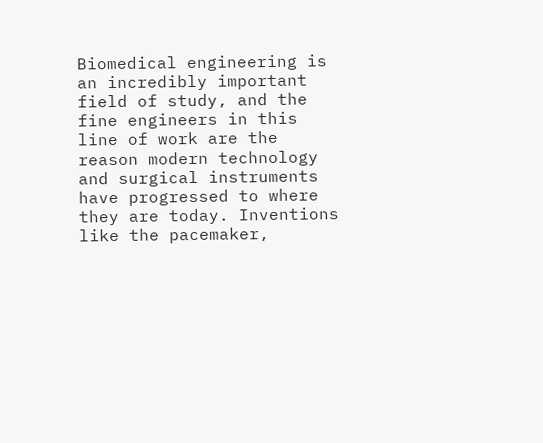Biomedical engineering is an incredibly important field of study, and the fine engineers in this line of work are the reason modern technology and surgical instruments have progressed to where they are today. Inventions like the pacemaker,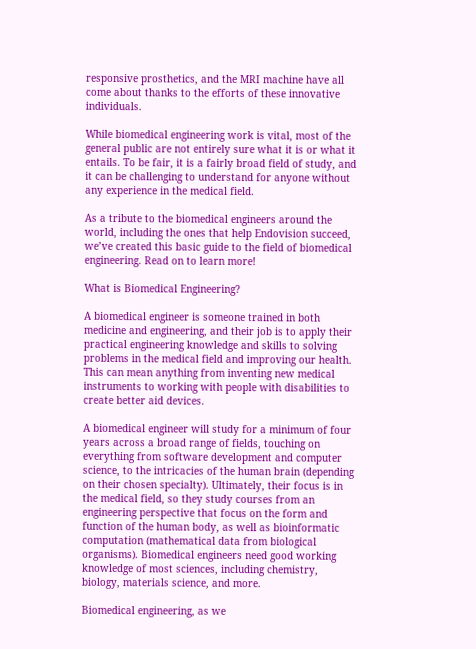responsive prosthetics, and the MRI machine have all come about thanks to the efforts of these innovative individuals.

While biomedical engineering work is vital, most of the general public are not entirely sure what it is or what it entails. To be fair, it is a fairly broad field of study, and it can be challenging to understand for anyone without any experience in the medical field.

As a tribute to the biomedical engineers around the world, including the ones that help Endovision succeed, we’ve created this basic guide to the field of biomedical engineering. Read on to learn more!

What is Biomedical Engineering?

A biomedical engineer is someone trained in both medicine and engineering, and their job is to apply their practical engineering knowledge and skills to solving problems in the medical field and improving our health. This can mean anything from inventing new medical instruments to working with people with disabilities to create better aid devices.

A biomedical engineer will study for a minimum of four years across a broad range of fields, touching on everything from software development and computer science, to the intricacies of the human brain (depending on their chosen specialty). Ultimately, their focus is in the medical field, so they study courses from an engineering perspective that focus on the form and function of the human body, as well as bioinformatic computation (mathematical data from biological organisms). Biomedical engineers need good working knowledge of most sciences, including chemistry, biology, materials science, and more.

Biomedical engineering, as we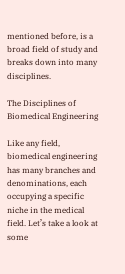mentioned before, is a broad field of study and breaks down into many disciplines.

The Disciplines of Biomedical Engineering

Like any field, biomedical engineering has many branches and denominations, each occupying a specific niche in the medical field. Let’s take a look at some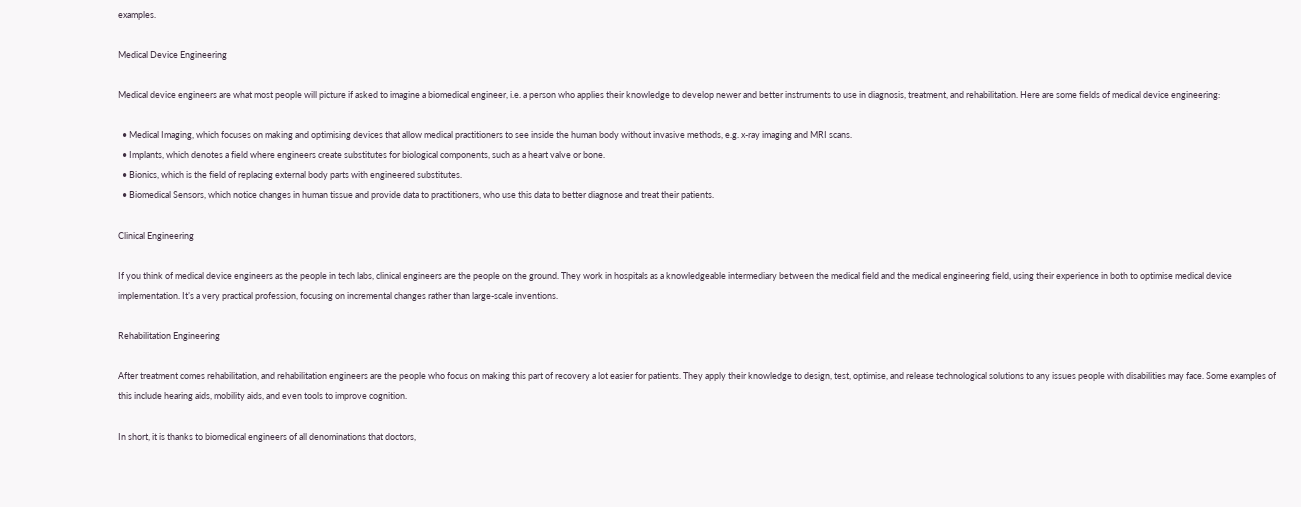examples.

Medical Device Engineering

Medical device engineers are what most people will picture if asked to imagine a biomedical engineer, i.e. a person who applies their knowledge to develop newer and better instruments to use in diagnosis, treatment, and rehabilitation. Here are some fields of medical device engineering:

  • Medical Imaging, which focuses on making and optimising devices that allow medical practitioners to see inside the human body without invasive methods, e.g. x-ray imaging and MRI scans.
  • Implants, which denotes a field where engineers create substitutes for biological components, such as a heart valve or bone.
  • Bionics, which is the field of replacing external body parts with engineered substitutes.
  • Biomedical Sensors, which notice changes in human tissue and provide data to practitioners, who use this data to better diagnose and treat their patients.

Clinical Engineering

If you think of medical device engineers as the people in tech labs, clinical engineers are the people on the ground. They work in hospitals as a knowledgeable intermediary between the medical field and the medical engineering field, using their experience in both to optimise medical device implementation. It’s a very practical profession, focusing on incremental changes rather than large-scale inventions.

Rehabilitation Engineering

After treatment comes rehabilitation, and rehabilitation engineers are the people who focus on making this part of recovery a lot easier for patients. They apply their knowledge to design, test, optimise, and release technological solutions to any issues people with disabilities may face. Some examples of this include hearing aids, mobility aids, and even tools to improve cognition.

In short, it is thanks to biomedical engineers of all denominations that doctors,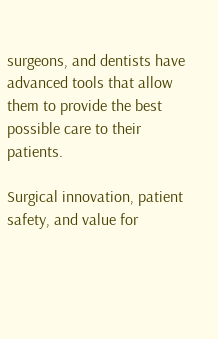surgeons, and dentists have advanced tools that allow them to provide the best possible care to their patients.

Surgical innovation, patient safety, and value for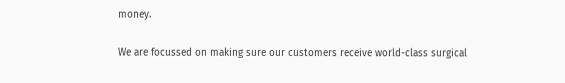money.

We are focussed on making sure our customers receive world-class surgical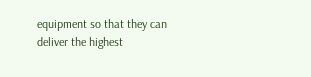equipment so that they can deliver the highest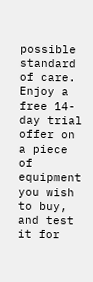possible standard of care. Enjoy a free 14-day trial offer on a piece of equipment you wish to buy, and test it for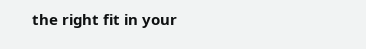the right fit in your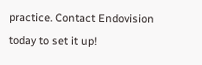practice. Contact Endovision today to set it up!